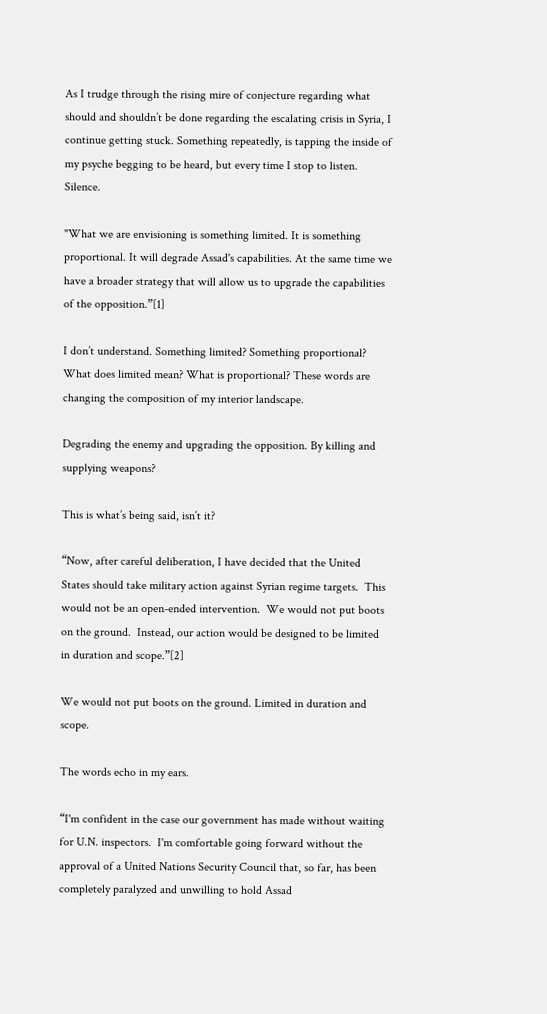As I trudge through the rising mire of conjecture regarding what should and shouldn’t be done regarding the escalating crisis in Syria, I continue getting stuck. Something repeatedly, is tapping the inside of my psyche begging to be heard, but every time I stop to listen. Silence.

"What we are envisioning is something limited. It is something proportional. It will degrade Assad's capabilities. At the same time we have a broader strategy that will allow us to upgrade the capabilities of the opposition.”[1]

I don’t understand. Something limited? Something proportional? What does limited mean? What is proportional? These words are changing the composition of my interior landscape.

Degrading the enemy and upgrading the opposition. By killing and supplying weapons?

This is what’s being said, isn’t it?

“Now, after careful deliberation, I have decided that the United States should take military action against Syrian regime targets.  This would not be an open-ended intervention.  We would not put boots on the ground.  Instead, our action would be designed to be limited in duration and scope.”[2]

We would not put boots on the ground. Limited in duration and scope.

The words echo in my ears.

“I'm confident in the case our government has made without waiting for U.N. inspectors.  I'm comfortable going forward without the approval of a United Nations Security Council that, so far, has been completely paralyzed and unwilling to hold Assad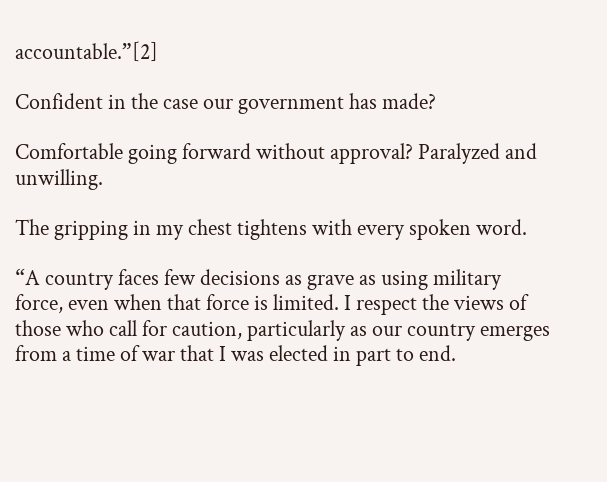accountable.”[2]

Confident in the case our government has made?

Comfortable going forward without approval? Paralyzed and unwilling.

The gripping in my chest tightens with every spoken word.

“A country faces few decisions as grave as using military force, even when that force is limited. I respect the views of those who call for caution, particularly as our country emerges from a time of war that I was elected in part to end.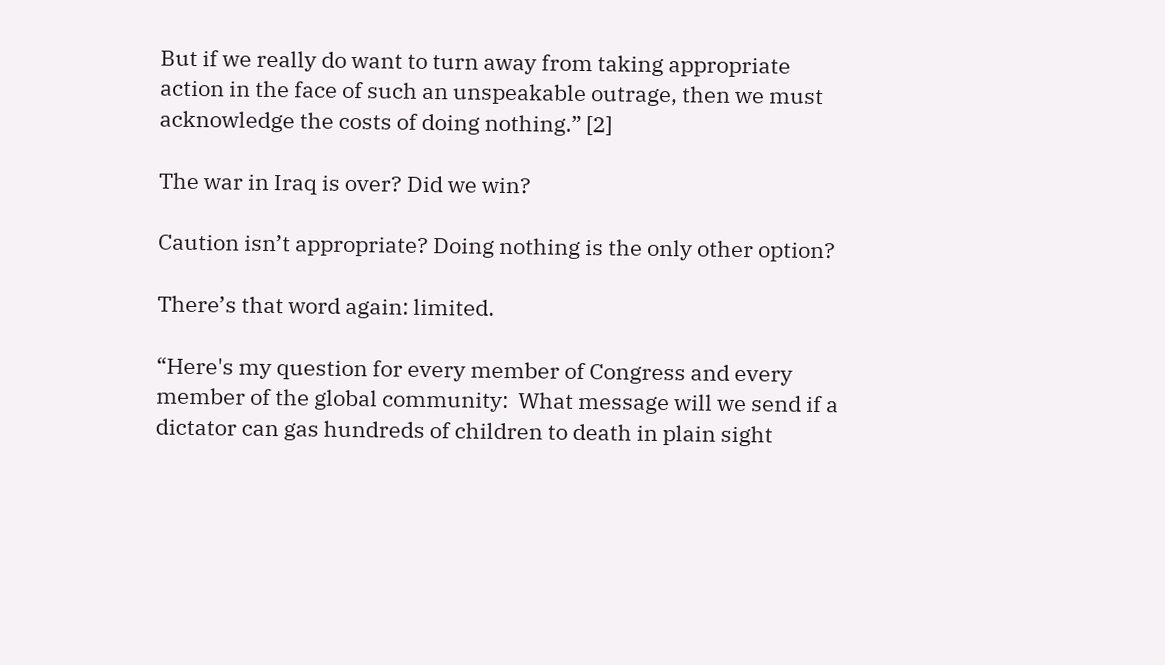But if we really do want to turn away from taking appropriate action in the face of such an unspeakable outrage, then we must acknowledge the costs of doing nothing.” [2]

The war in Iraq is over? Did we win?

Caution isn’t appropriate? Doing nothing is the only other option?

There’s that word again: limited.

“Here's my question for every member of Congress and every member of the global community:  What message will we send if a dictator can gas hundreds of children to death in plain sight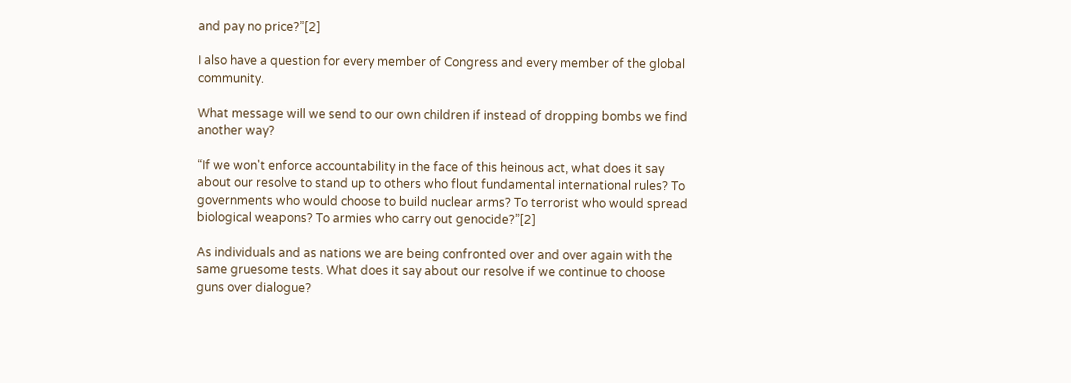and pay no price?”[2]

I also have a question for every member of Congress and every member of the global community.

What message will we send to our own children if instead of dropping bombs we find another way?

“If we won't enforce accountability in the face of this heinous act, what does it say about our resolve to stand up to others who flout fundamental international rules? To governments who would choose to build nuclear arms? To terrorist who would spread biological weapons? To armies who carry out genocide?”[2]

As individuals and as nations we are being confronted over and over again with the same gruesome tests. What does it say about our resolve if we continue to choose guns over dialogue?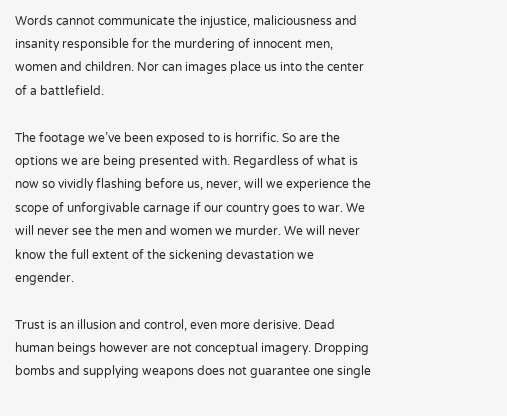Words cannot communicate the injustice, maliciousness and insanity responsible for the murdering of innocent men, women and children. Nor can images place us into the center of a battlefield.

The footage we’ve been exposed to is horrific. So are the options we are being presented with. Regardless of what is now so vividly flashing before us, never, will we experience the scope of unforgivable carnage if our country goes to war. We will never see the men and women we murder. We will never know the full extent of the sickening devastation we engender.

Trust is an illusion and control, even more derisive. Dead human beings however are not conceptual imagery. Dropping bombs and supplying weapons does not guarantee one single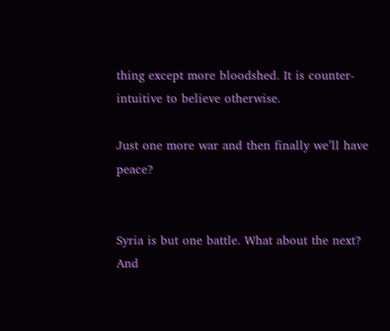thing except more bloodshed. It is counter-intuitive to believe otherwise.

Just one more war and then finally we’ll have peace?


Syria is but one battle. What about the next? And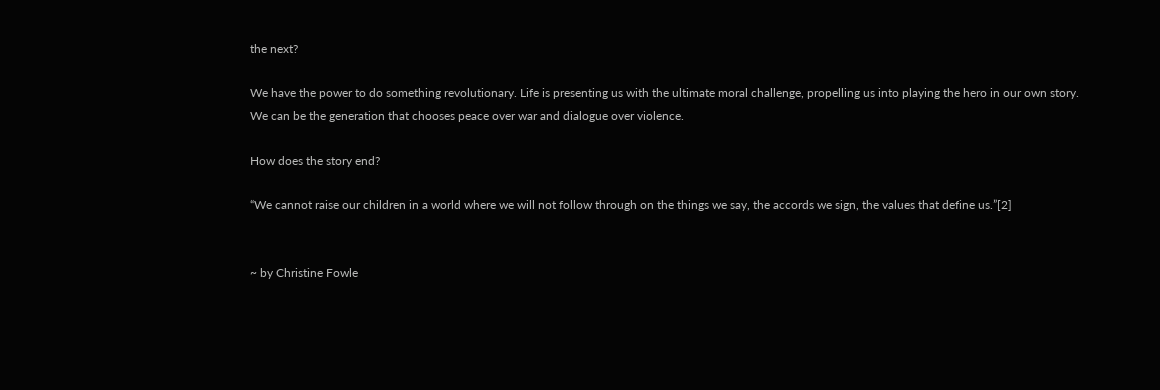the next?

We have the power to do something revolutionary. Life is presenting us with the ultimate moral challenge, propelling us into playing the hero in our own story. We can be the generation that chooses peace over war and dialogue over violence.

How does the story end?

“We cannot raise our children in a world where we will not follow through on the things we say, the accords we sign, the values that define us.”[2]


~ by Christine Fowle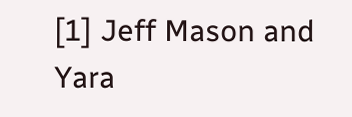[1] Jeff Mason and Yara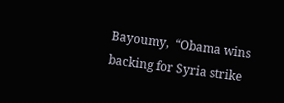Bayoumy,  “Obama wins backing for Syria strike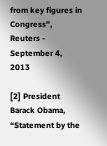from key figures in Congress”, Reuters - September 4, 2013

[2] President Barack Obama, “Statement by the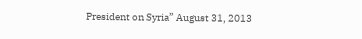President on Syria” August 31, 2013